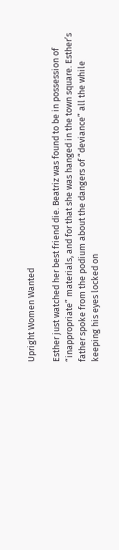Upright Women Wanted

Esther just watched her best friend die. Beatriz was found to be in possession of “inappropriate” materials, and for that she was hanged in the town square. Esther’s father spoke from the podium about the dangers of “deviance” all the while keeping his eyes locked on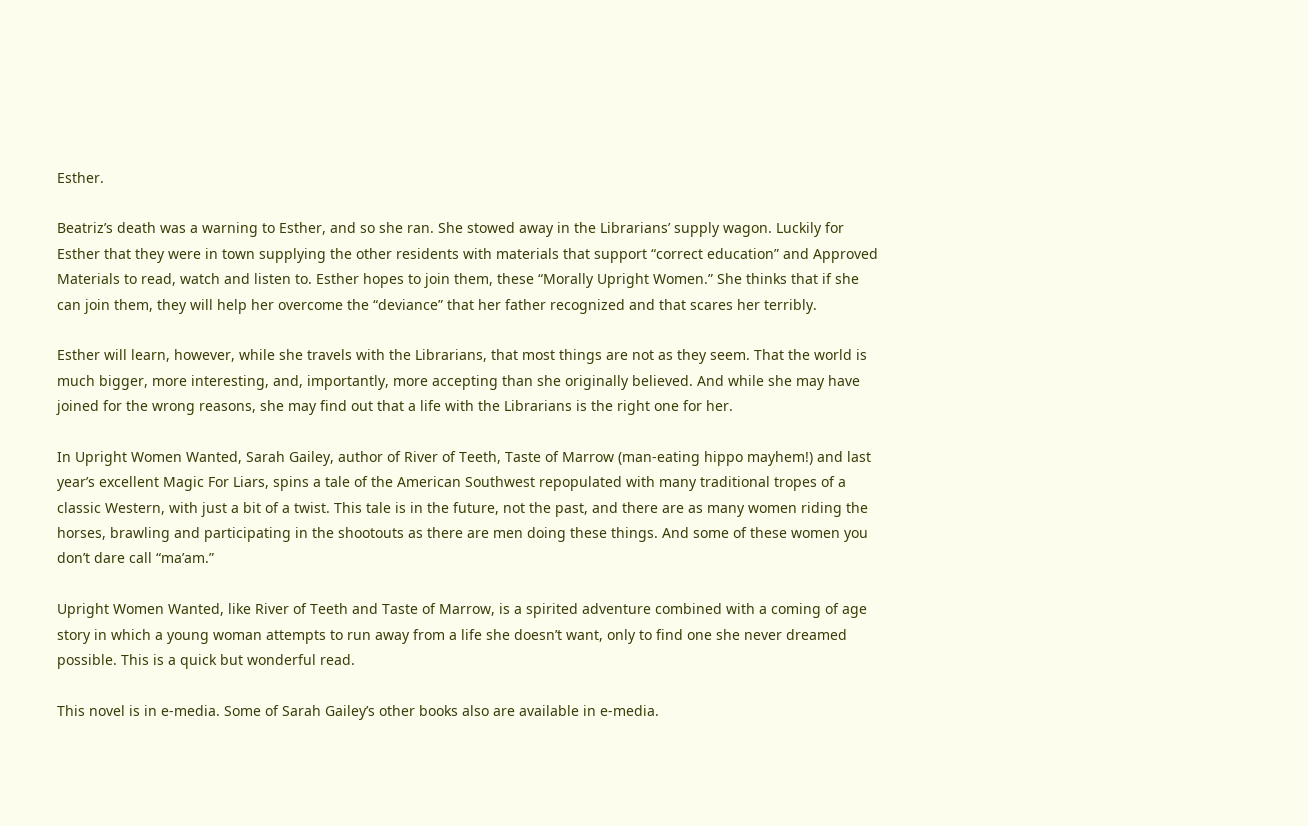Esther.

Beatriz’s death was a warning to Esther, and so she ran. She stowed away in the Librarians’ supply wagon. Luckily for Esther that they were in town supplying the other residents with materials that support “correct education” and Approved Materials to read, watch and listen to. Esther hopes to join them, these “Morally Upright Women.” She thinks that if she can join them, they will help her overcome the “deviance” that her father recognized and that scares her terribly.

Esther will learn, however, while she travels with the Librarians, that most things are not as they seem. That the world is much bigger, more interesting, and, importantly, more accepting than she originally believed. And while she may have joined for the wrong reasons, she may find out that a life with the Librarians is the right one for her.

In Upright Women Wanted, Sarah Gailey, author of River of Teeth, Taste of Marrow (man-eating hippo mayhem!) and last year’s excellent Magic For Liars, spins a tale of the American Southwest repopulated with many traditional tropes of a classic Western, with just a bit of a twist. This tale is in the future, not the past, and there are as many women riding the horses, brawling and participating in the shootouts as there are men doing these things. And some of these women you don’t dare call “ma’am.”

Upright Women Wanted, like River of Teeth and Taste of Marrow, is a spirited adventure combined with a coming of age story in which a young woman attempts to run away from a life she doesn’t want, only to find one she never dreamed possible. This is a quick but wonderful read.

This novel is in e-media. Some of Sarah Gailey’s other books also are available in e-media.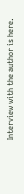Interview with the author is here.